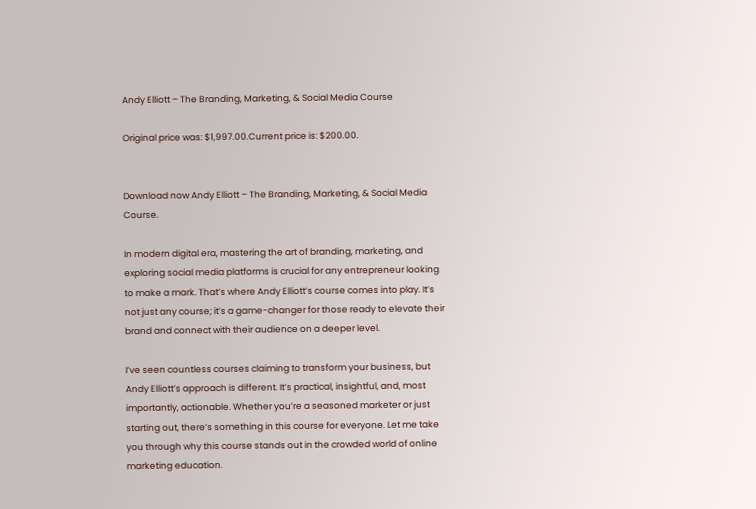Andy Elliott – The Branding, Marketing, & Social Media Course

Original price was: $1,997.00.Current price is: $200.00.


Download now Andy Elliott – The Branding, Marketing, & Social Media Course.

In modern digital era, mastering the art of branding, marketing, and exploring social media platforms is crucial for any entrepreneur looking to make a mark. That’s where Andy Elliott’s course comes into play. It’s not just any course; it’s a game-changer for those ready to elevate their brand and connect with their audience on a deeper level.

I’ve seen countless courses claiming to transform your business, but Andy Elliott’s approach is different. It’s practical, insightful, and, most importantly, actionable. Whether you’re a seasoned marketer or just starting out, there’s something in this course for everyone. Let me take you through why this course stands out in the crowded world of online marketing education.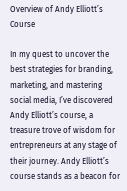Overview of Andy Elliott’s Course

In my quest to uncover the best strategies for branding, marketing, and mastering social media, I’ve discovered Andy Elliott’s course, a treasure trove of wisdom for entrepreneurs at any stage of their journey. Andy Elliott’s course stands as a beacon for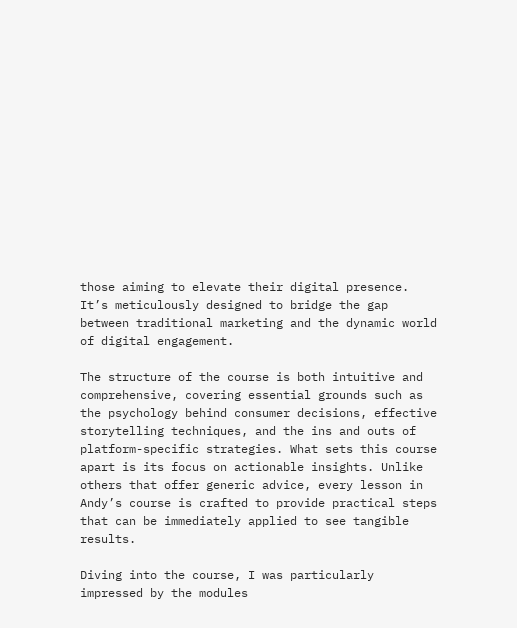those aiming to elevate their digital presence. It’s meticulously designed to bridge the gap between traditional marketing and the dynamic world of digital engagement.

The structure of the course is both intuitive and comprehensive, covering essential grounds such as the psychology behind consumer decisions, effective storytelling techniques, and the ins and outs of platform-specific strategies. What sets this course apart is its focus on actionable insights. Unlike others that offer generic advice, every lesson in Andy’s course is crafted to provide practical steps that can be immediately applied to see tangible results.

Diving into the course, I was particularly impressed by the modules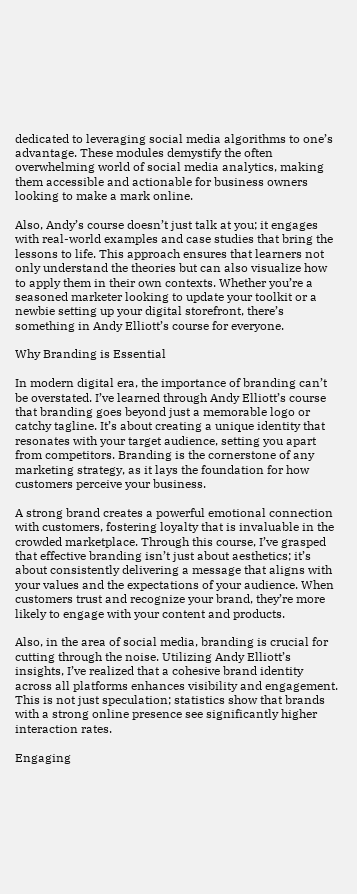dedicated to leveraging social media algorithms to one’s advantage. These modules demystify the often overwhelming world of social media analytics, making them accessible and actionable for business owners looking to make a mark online.

Also, Andy’s course doesn’t just talk at you; it engages with real-world examples and case studies that bring the lessons to life. This approach ensures that learners not only understand the theories but can also visualize how to apply them in their own contexts. Whether you’re a seasoned marketer looking to update your toolkit or a newbie setting up your digital storefront, there’s something in Andy Elliott’s course for everyone.

Why Branding is Essential

In modern digital era, the importance of branding can’t be overstated. I’ve learned through Andy Elliott’s course that branding goes beyond just a memorable logo or catchy tagline. It’s about creating a unique identity that resonates with your target audience, setting you apart from competitors. Branding is the cornerstone of any marketing strategy, as it lays the foundation for how customers perceive your business.

A strong brand creates a powerful emotional connection with customers, fostering loyalty that is invaluable in the crowded marketplace. Through this course, I’ve grasped that effective branding isn’t just about aesthetics; it’s about consistently delivering a message that aligns with your values and the expectations of your audience. When customers trust and recognize your brand, they’re more likely to engage with your content and products.

Also, in the area of social media, branding is crucial for cutting through the noise. Utilizing Andy Elliott’s insights, I’ve realized that a cohesive brand identity across all platforms enhances visibility and engagement. This is not just speculation; statistics show that brands with a strong online presence see significantly higher interaction rates.

Engaging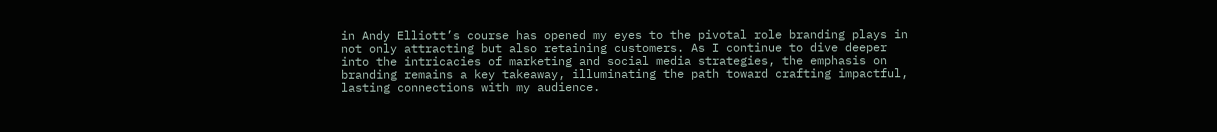in Andy Elliott’s course has opened my eyes to the pivotal role branding plays in not only attracting but also retaining customers. As I continue to dive deeper into the intricacies of marketing and social media strategies, the emphasis on branding remains a key takeaway, illuminating the path toward crafting impactful, lasting connections with my audience.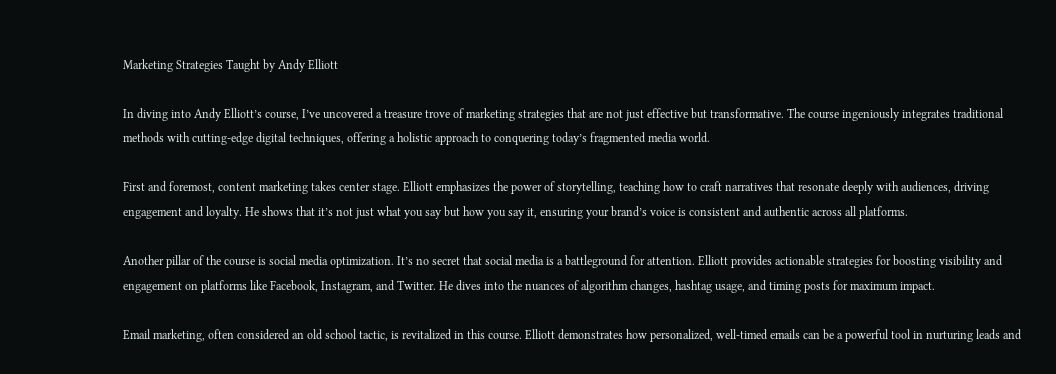Marketing Strategies Taught by Andy Elliott

In diving into Andy Elliott’s course, I’ve uncovered a treasure trove of marketing strategies that are not just effective but transformative. The course ingeniously integrates traditional methods with cutting-edge digital techniques, offering a holistic approach to conquering today’s fragmented media world.

First and foremost, content marketing takes center stage. Elliott emphasizes the power of storytelling, teaching how to craft narratives that resonate deeply with audiences, driving engagement and loyalty. He shows that it’s not just what you say but how you say it, ensuring your brand’s voice is consistent and authentic across all platforms.

Another pillar of the course is social media optimization. It’s no secret that social media is a battleground for attention. Elliott provides actionable strategies for boosting visibility and engagement on platforms like Facebook, Instagram, and Twitter. He dives into the nuances of algorithm changes, hashtag usage, and timing posts for maximum impact.

Email marketing, often considered an old school tactic, is revitalized in this course. Elliott demonstrates how personalized, well-timed emails can be a powerful tool in nurturing leads and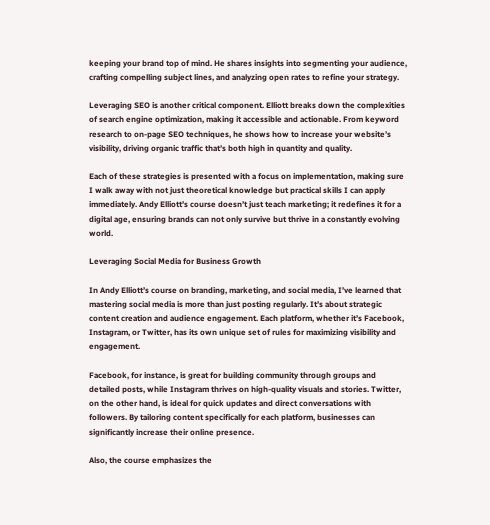keeping your brand top of mind. He shares insights into segmenting your audience, crafting compelling subject lines, and analyzing open rates to refine your strategy.

Leveraging SEO is another critical component. Elliott breaks down the complexities of search engine optimization, making it accessible and actionable. From keyword research to on-page SEO techniques, he shows how to increase your website’s visibility, driving organic traffic that’s both high in quantity and quality.

Each of these strategies is presented with a focus on implementation, making sure I walk away with not just theoretical knowledge but practical skills I can apply immediately. Andy Elliott’s course doesn’t just teach marketing; it redefines it for a digital age, ensuring brands can not only survive but thrive in a constantly evolving world.

Leveraging Social Media for Business Growth

In Andy Elliott’s course on branding, marketing, and social media, I’ve learned that mastering social media is more than just posting regularly. It’s about strategic content creation and audience engagement. Each platform, whether it’s Facebook, Instagram, or Twitter, has its own unique set of rules for maximizing visibility and engagement.

Facebook, for instance, is great for building community through groups and detailed posts, while Instagram thrives on high-quality visuals and stories. Twitter, on the other hand, is ideal for quick updates and direct conversations with followers. By tailoring content specifically for each platform, businesses can significantly increase their online presence.

Also, the course emphasizes the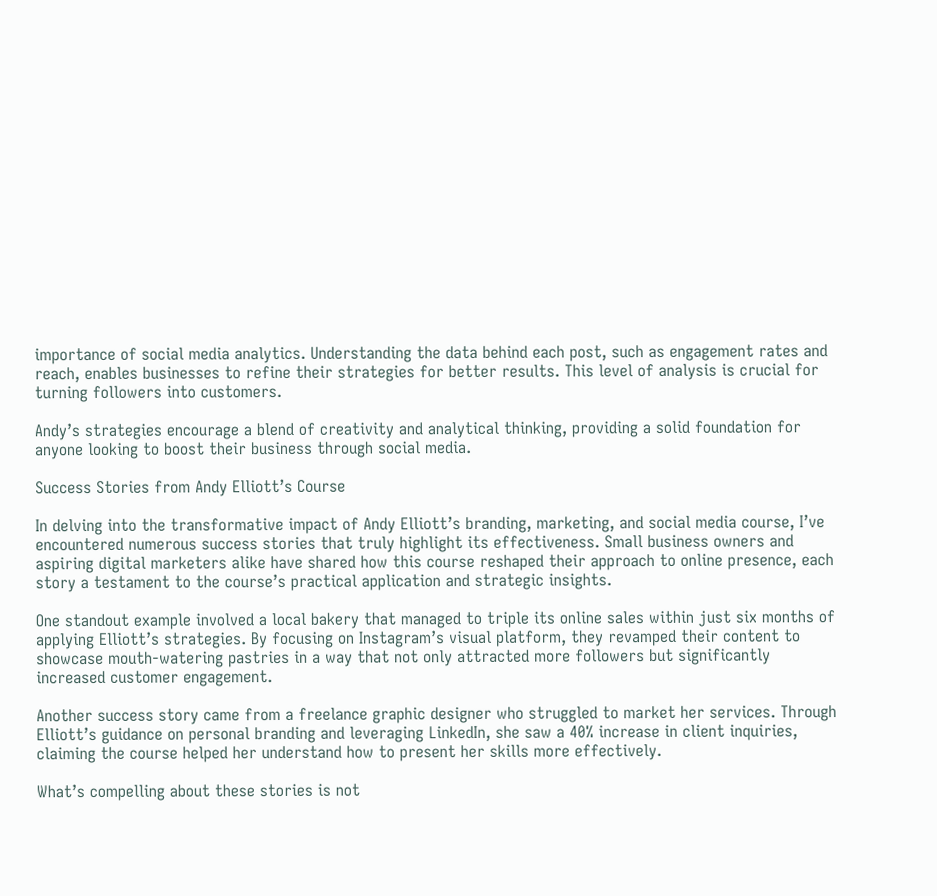importance of social media analytics. Understanding the data behind each post, such as engagement rates and reach, enables businesses to refine their strategies for better results. This level of analysis is crucial for turning followers into customers.

Andy’s strategies encourage a blend of creativity and analytical thinking, providing a solid foundation for anyone looking to boost their business through social media.

Success Stories from Andy Elliott’s Course

In delving into the transformative impact of Andy Elliott’s branding, marketing, and social media course, I’ve encountered numerous success stories that truly highlight its effectiveness. Small business owners and aspiring digital marketers alike have shared how this course reshaped their approach to online presence, each story a testament to the course’s practical application and strategic insights.

One standout example involved a local bakery that managed to triple its online sales within just six months of applying Elliott’s strategies. By focusing on Instagram’s visual platform, they revamped their content to showcase mouth-watering pastries in a way that not only attracted more followers but significantly increased customer engagement.

Another success story came from a freelance graphic designer who struggled to market her services. Through Elliott’s guidance on personal branding and leveraging LinkedIn, she saw a 40% increase in client inquiries, claiming the course helped her understand how to present her skills more effectively.

What’s compelling about these stories is not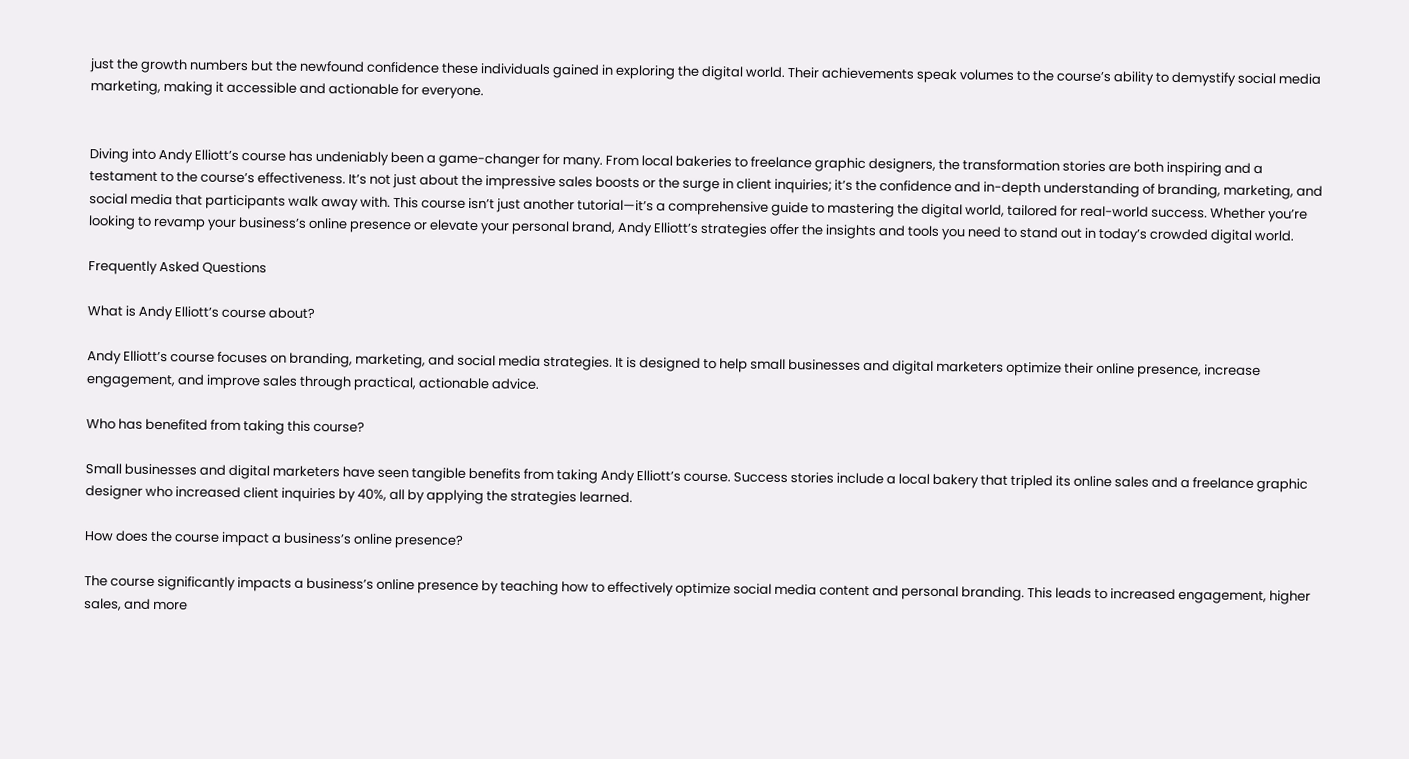just the growth numbers but the newfound confidence these individuals gained in exploring the digital world. Their achievements speak volumes to the course’s ability to demystify social media marketing, making it accessible and actionable for everyone.


Diving into Andy Elliott’s course has undeniably been a game-changer for many. From local bakeries to freelance graphic designers, the transformation stories are both inspiring and a testament to the course’s effectiveness. It’s not just about the impressive sales boosts or the surge in client inquiries; it’s the confidence and in-depth understanding of branding, marketing, and social media that participants walk away with. This course isn’t just another tutorial—it’s a comprehensive guide to mastering the digital world, tailored for real-world success. Whether you’re looking to revamp your business’s online presence or elevate your personal brand, Andy Elliott’s strategies offer the insights and tools you need to stand out in today’s crowded digital world.

Frequently Asked Questions

What is Andy Elliott’s course about?

Andy Elliott’s course focuses on branding, marketing, and social media strategies. It is designed to help small businesses and digital marketers optimize their online presence, increase engagement, and improve sales through practical, actionable advice.

Who has benefited from taking this course?

Small businesses and digital marketers have seen tangible benefits from taking Andy Elliott’s course. Success stories include a local bakery that tripled its online sales and a freelance graphic designer who increased client inquiries by 40%, all by applying the strategies learned.

How does the course impact a business’s online presence?

The course significantly impacts a business’s online presence by teaching how to effectively optimize social media content and personal branding. This leads to increased engagement, higher sales, and more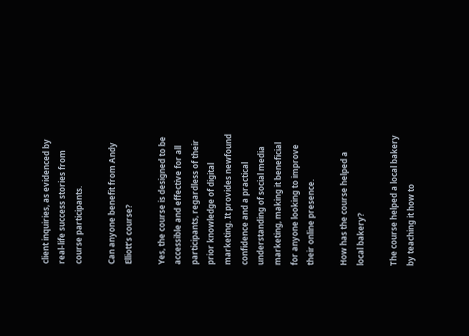client inquiries, as evidenced by real-life success stories from course participants.

Can anyone benefit from Andy Elliott’s course?

Yes, the course is designed to be accessible and effective for all participants, regardless of their prior knowledge of digital marketing. It provides newfound confidence and a practical understanding of social media marketing, making it beneficial for anyone looking to improve their online presence.

How has the course helped a local bakery?

The course helped a local bakery by teaching it how to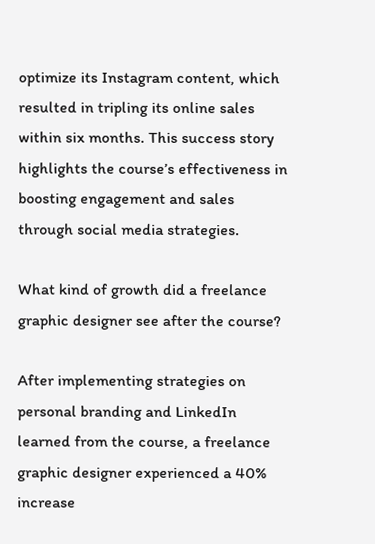optimize its Instagram content, which resulted in tripling its online sales within six months. This success story highlights the course’s effectiveness in boosting engagement and sales through social media strategies.

What kind of growth did a freelance graphic designer see after the course?

After implementing strategies on personal branding and LinkedIn learned from the course, a freelance graphic designer experienced a 40% increase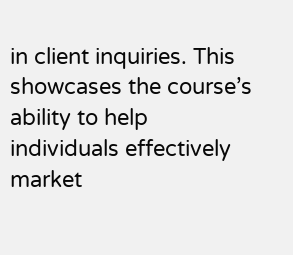in client inquiries. This showcases the course’s ability to help individuals effectively market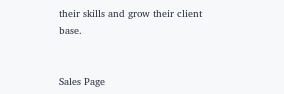their skills and grow their client base.


Sales Page